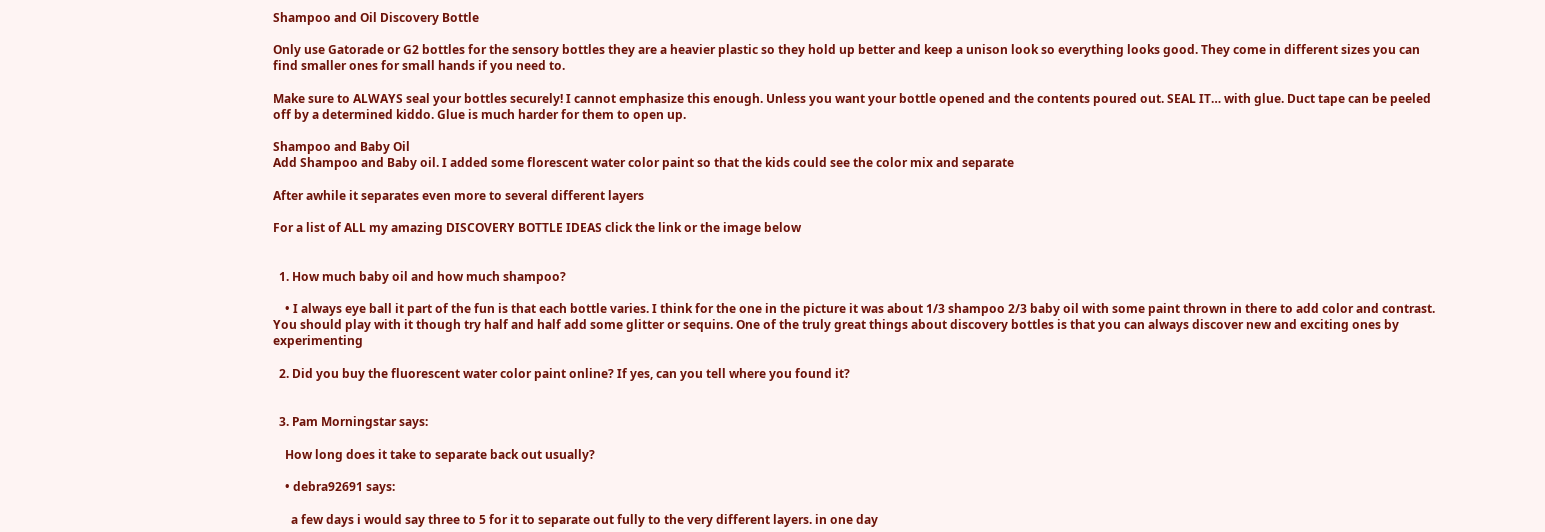Shampoo and Oil Discovery Bottle

Only use Gatorade or G2 bottles for the sensory bottles they are a heavier plastic so they hold up better and keep a unison look so everything looks good. They come in different sizes you can find smaller ones for small hands if you need to.

Make sure to ALWAYS seal your bottles securely! I cannot emphasize this enough. Unless you want your bottle opened and the contents poured out. SEAL IT… with glue. Duct tape can be peeled off by a determined kiddo. Glue is much harder for them to open up.

Shampoo and Baby Oil
Add Shampoo and Baby oil. I added some florescent water color paint so that the kids could see the color mix and separate

After awhile it separates even more to several different layers

For a list of ALL my amazing DISCOVERY BOTTLE IDEAS click the link or the image below


  1. How much baby oil and how much shampoo?

    • I always eye ball it part of the fun is that each bottle varies. I think for the one in the picture it was about 1/3 shampoo 2/3 baby oil with some paint thrown in there to add color and contrast. You should play with it though try half and half add some glitter or sequins. One of the truly great things about discovery bottles is that you can always discover new and exciting ones by experimenting

  2. Did you buy the fluorescent water color paint online? If yes, can you tell where you found it?


  3. Pam Morningstar says:

    How long does it take to separate back out usually?

    • debra92691 says:

      a few days i would say three to 5 for it to separate out fully to the very different layers. in one day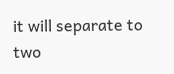it will separate to two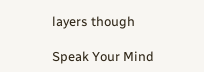layers though

Speak Your Mind